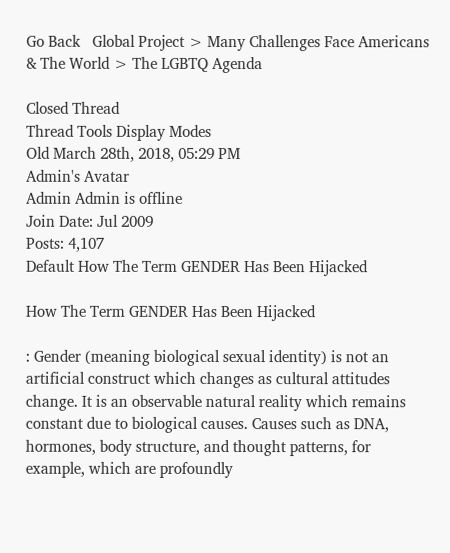Go Back   Global Project > Many Challenges Face Americans & The World > The LGBTQ Agenda

Closed Thread
Thread Tools Display Modes
Old March 28th, 2018, 05:29 PM
Admin's Avatar
Admin Admin is offline
Join Date: Jul 2009
Posts: 4,107
Default How The Term GENDER Has Been Hijacked

How The Term GENDER Has Been Hijacked

: Gender (meaning biological sexual identity) is not an artificial construct which changes as cultural attitudes change. It is an observable natural reality which remains constant due to biological causes. Causes such as DNA, hormones, body structure, and thought patterns, for example, which are profoundly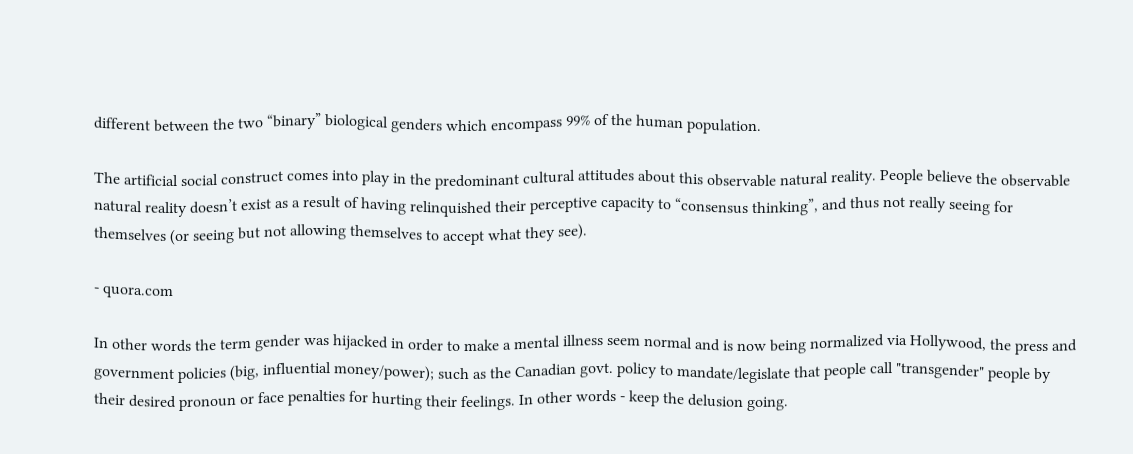different between the two “binary” biological genders which encompass 99% of the human population.

The artificial social construct comes into play in the predominant cultural attitudes about this observable natural reality. People believe the observable natural reality doesn’t exist as a result of having relinquished their perceptive capacity to “consensus thinking”, and thus not really seeing for themselves (or seeing but not allowing themselves to accept what they see).

- quora.com

In other words the term gender was hijacked in order to make a mental illness seem normal and is now being normalized via Hollywood, the press and government policies (big, influential money/power); such as the Canadian govt. policy to mandate/legislate that people call "transgender" people by their desired pronoun or face penalties for hurting their feelings. In other words - keep the delusion going.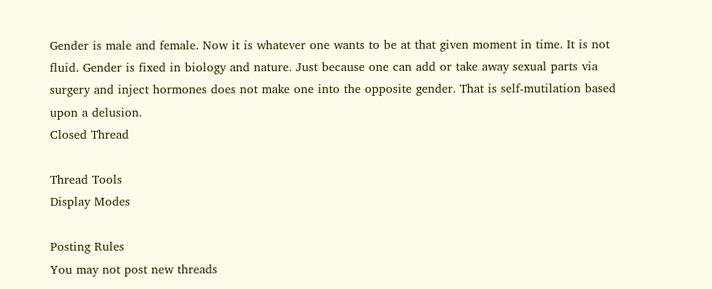Gender is male and female. Now it is whatever one wants to be at that given moment in time. It is not fluid. Gender is fixed in biology and nature. Just because one can add or take away sexual parts via surgery and inject hormones does not make one into the opposite gender. That is self-mutilation based upon a delusion.
Closed Thread

Thread Tools
Display Modes

Posting Rules
You may not post new threads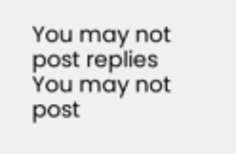You may not post replies
You may not post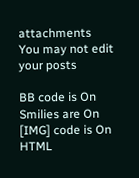attachments
You may not edit your posts

BB code is On
Smilies are On
[IMG] code is On
HTML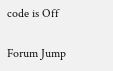code is Off

Forum Jump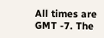All times are GMT -7. The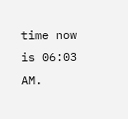time now is 06:03 AM.